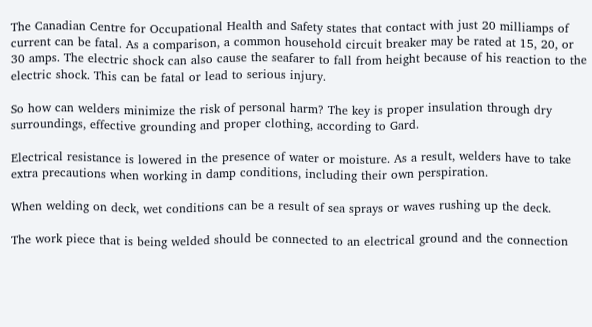The Canadian Centre for Occupational Health and Safety states that contact with just 20 milliamps of current can be fatal. As a comparison, a common household circuit breaker may be rated at 15, 20, or 30 amps. The electric shock can also cause the seafarer to fall from height because of his reaction to the electric shock. This can be fatal or lead to serious injury.

So how can welders minimize the risk of personal harm? The key is proper insulation through dry surroundings, effective grounding and proper clothing, according to Gard.

Electrical resistance is lowered in the presence of water or moisture. As a result, welders have to take extra precautions when working in damp conditions, including their own perspiration.

When welding on deck, wet conditions can be a result of sea sprays or waves rushing up the deck.

The work piece that is being welded should be connected to an electrical ground and the connection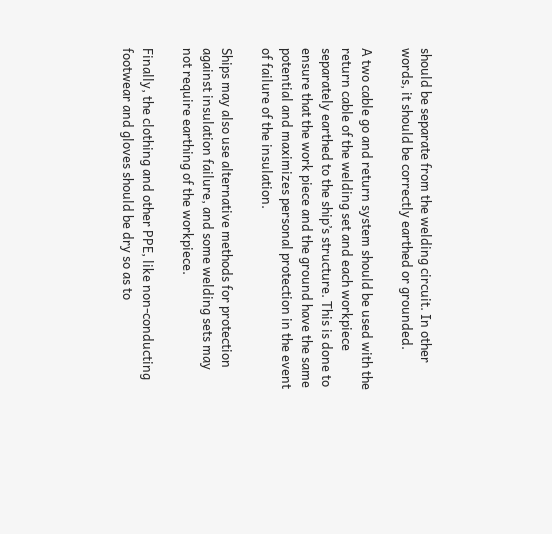should be separate from the welding circuit. In other words, it should be correctly earthed or grounded.

A two cable go and return system should be used with the return cable of the welding set and each workpiece separately earthed to the ship’s structure. This is done to ensure that the work piece and the ground have the same potential and maximizes personal protection in the event of failure of the insulation.

Ships may also use alternative methods for protection against insulation failure, and some welding sets may not require earthing of the workpiece.

Finally, the clothing and other PPE, like non-conducting footwear and gloves should be dry so as to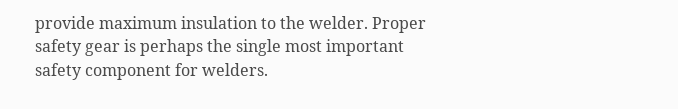provide maximum insulation to the welder. Proper safety gear is perhaps the single most important safety component for welders.